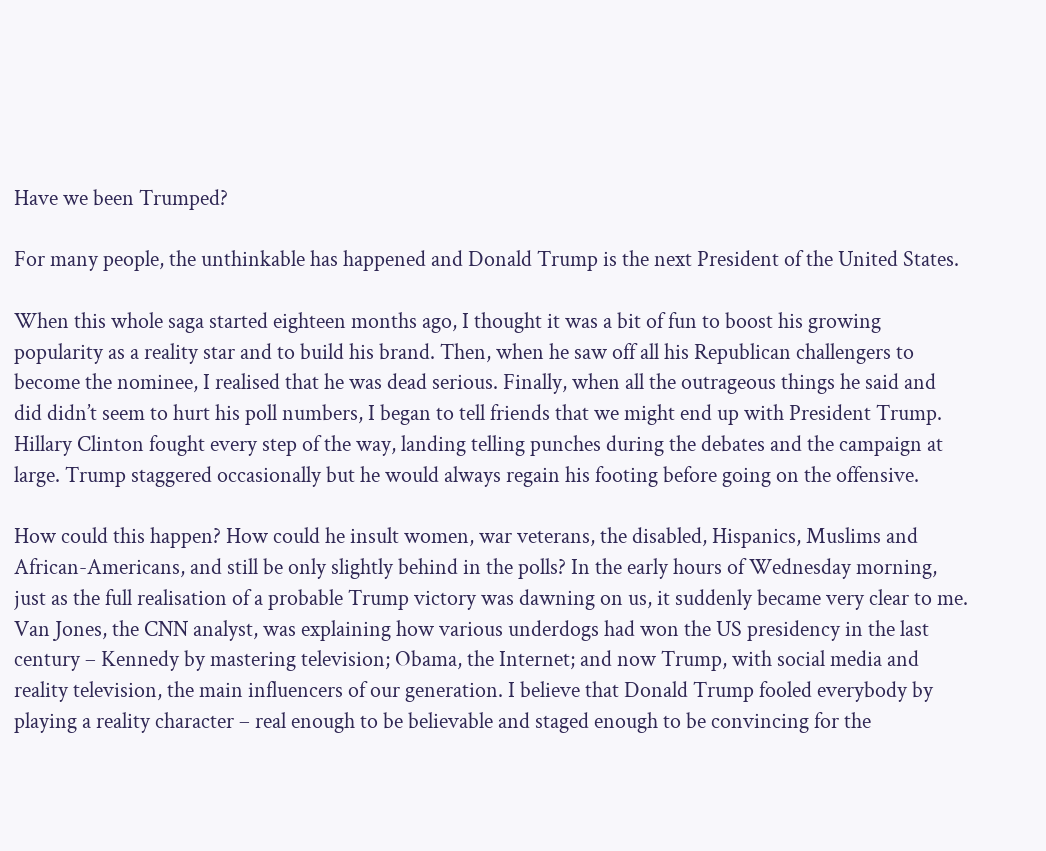Have we been Trumped?

For many people, the unthinkable has happened and Donald Trump is the next President of the United States.

When this whole saga started eighteen months ago, I thought it was a bit of fun to boost his growing popularity as a reality star and to build his brand. Then, when he saw off all his Republican challengers to become the nominee, I realised that he was dead serious. Finally, when all the outrageous things he said and did didn’t seem to hurt his poll numbers, I began to tell friends that we might end up with President Trump. Hillary Clinton fought every step of the way, landing telling punches during the debates and the campaign at large. Trump staggered occasionally but he would always regain his footing before going on the offensive.

How could this happen? How could he insult women, war veterans, the disabled, Hispanics, Muslims and African-Americans, and still be only slightly behind in the polls? In the early hours of Wednesday morning, just as the full realisation of a probable Trump victory was dawning on us, it suddenly became very clear to me. Van Jones, the CNN analyst, was explaining how various underdogs had won the US presidency in the last century – Kennedy by mastering television; Obama, the Internet; and now Trump, with social media and reality television, the main influencers of our generation. I believe that Donald Trump fooled everybody by playing a reality character – real enough to be believable and staged enough to be convincing for the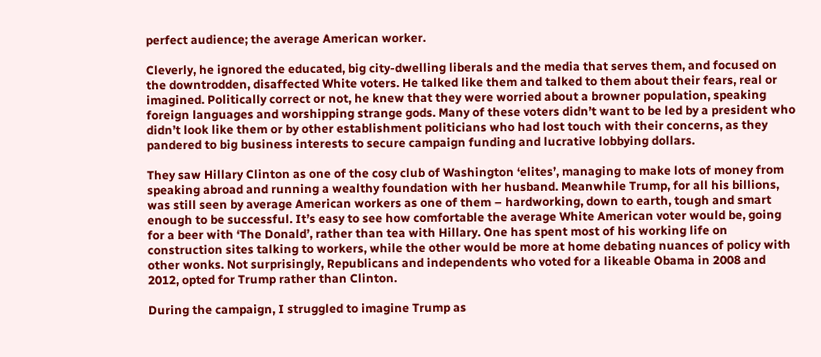perfect audience; the average American worker.

Cleverly, he ignored the educated, big city-dwelling liberals and the media that serves them, and focused on the downtrodden, disaffected White voters. He talked like them and talked to them about their fears, real or imagined. Politically correct or not, he knew that they were worried about a browner population, speaking foreign languages and worshipping strange gods. Many of these voters didn’t want to be led by a president who didn’t look like them or by other establishment politicians who had lost touch with their concerns, as they pandered to big business interests to secure campaign funding and lucrative lobbying dollars.

They saw Hillary Clinton as one of the cosy club of Washington ‘elites’, managing to make lots of money from speaking abroad and running a wealthy foundation with her husband. Meanwhile Trump, for all his billions, was still seen by average American workers as one of them – hardworking, down to earth, tough and smart enough to be successful. It’s easy to see how comfortable the average White American voter would be, going for a beer with ‘The Donald’, rather than tea with Hillary. One has spent most of his working life on construction sites talking to workers, while the other would be more at home debating nuances of policy with other wonks. Not surprisingly, Republicans and independents who voted for a likeable Obama in 2008 and 2012, opted for Trump rather than Clinton.

During the campaign, I struggled to imagine Trump as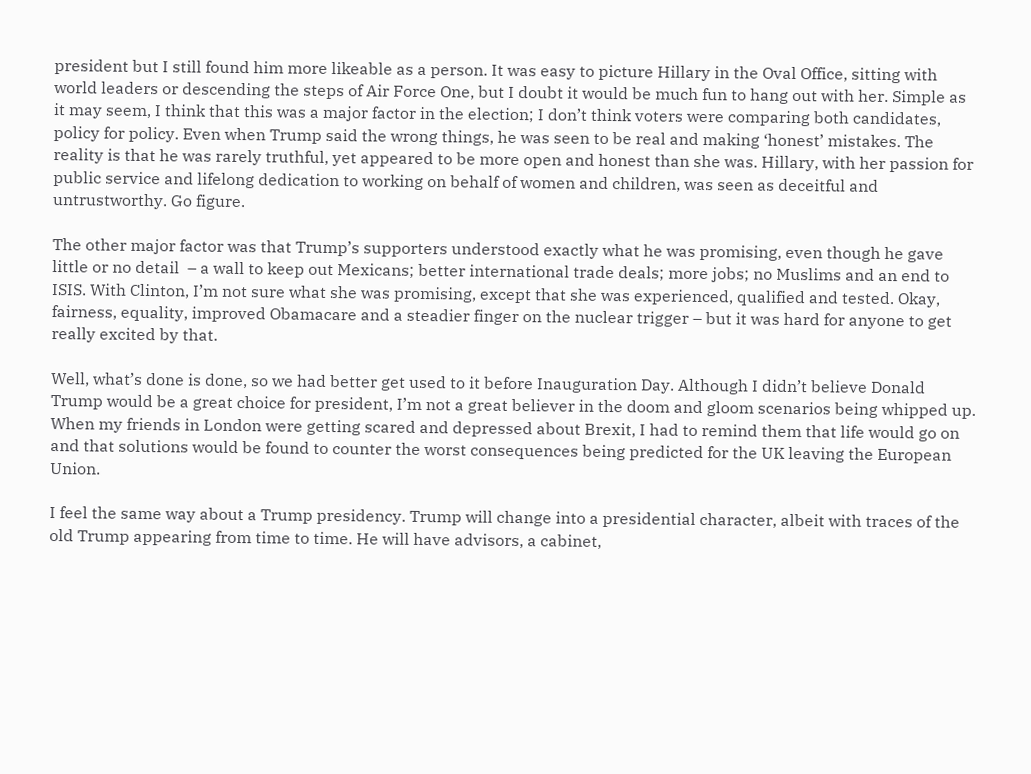president but I still found him more likeable as a person. It was easy to picture Hillary in the Oval Office, sitting with world leaders or descending the steps of Air Force One, but I doubt it would be much fun to hang out with her. Simple as it may seem, I think that this was a major factor in the election; I don’t think voters were comparing both candidates, policy for policy. Even when Trump said the wrong things, he was seen to be real and making ‘honest’ mistakes. The reality is that he was rarely truthful, yet appeared to be more open and honest than she was. Hillary, with her passion for public service and lifelong dedication to working on behalf of women and children, was seen as deceitful and untrustworthy. Go figure.

The other major factor was that Trump’s supporters understood exactly what he was promising, even though he gave little or no detail  – a wall to keep out Mexicans; better international trade deals; more jobs; no Muslims and an end to ISIS. With Clinton, I’m not sure what she was promising, except that she was experienced, qualified and tested. Okay, fairness, equality, improved Obamacare and a steadier finger on the nuclear trigger – but it was hard for anyone to get really excited by that.

Well, what’s done is done, so we had better get used to it before Inauguration Day. Although I didn’t believe Donald Trump would be a great choice for president, I’m not a great believer in the doom and gloom scenarios being whipped up. When my friends in London were getting scared and depressed about Brexit, I had to remind them that life would go on and that solutions would be found to counter the worst consequences being predicted for the UK leaving the European Union.

I feel the same way about a Trump presidency. Trump will change into a presidential character, albeit with traces of the old Trump appearing from time to time. He will have advisors, a cabinet,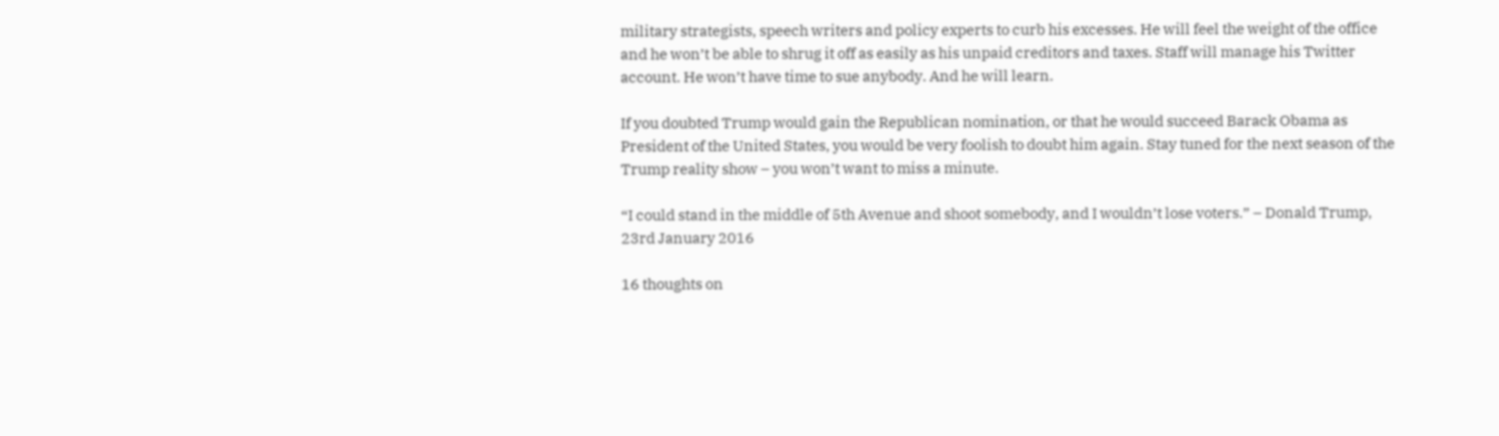military strategists, speech writers and policy experts to curb his excesses. He will feel the weight of the office and he won’t be able to shrug it off as easily as his unpaid creditors and taxes. Staff will manage his Twitter account. He won’t have time to sue anybody. And he will learn.

If you doubted Trump would gain the Republican nomination, or that he would succeed Barack Obama as President of the United States, you would be very foolish to doubt him again. Stay tuned for the next season of the Trump reality show – you won’t want to miss a minute.

“I could stand in the middle of 5th Avenue and shoot somebody, and I wouldn’t lose voters.” – Donald Trump, 23rd January 2016

16 thoughts on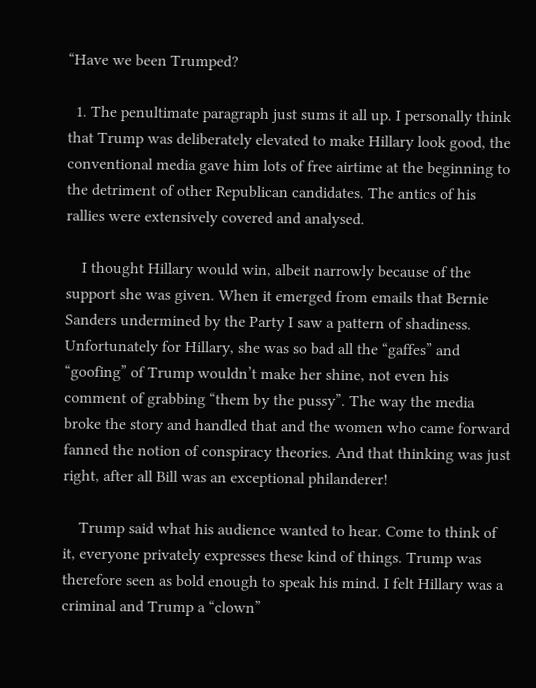“Have we been Trumped?

  1. The penultimate paragraph just sums it all up. I personally think that Trump was deliberately elevated to make Hillary look good, the conventional media gave him lots of free airtime at the beginning to the detriment of other Republican candidates. The antics of his rallies were extensively covered and analysed.

    I thought Hillary would win, albeit narrowly because of the support she was given. When it emerged from emails that Bernie Sanders undermined by the Party I saw a pattern of shadiness. Unfortunately for Hillary, she was so bad all the “gaffes” and “goofing” of Trump wouldn’t make her shine, not even his comment of grabbing “them by the pussy”. The way the media broke the story and handled that and the women who came forward fanned the notion of conspiracy theories. And that thinking was just right, after all Bill was an exceptional philanderer!

    Trump said what his audience wanted to hear. Come to think of it, everyone privately expresses these kind of things. Trump was therefore seen as bold enough to speak his mind. I felt Hillary was a criminal and Trump a “clown”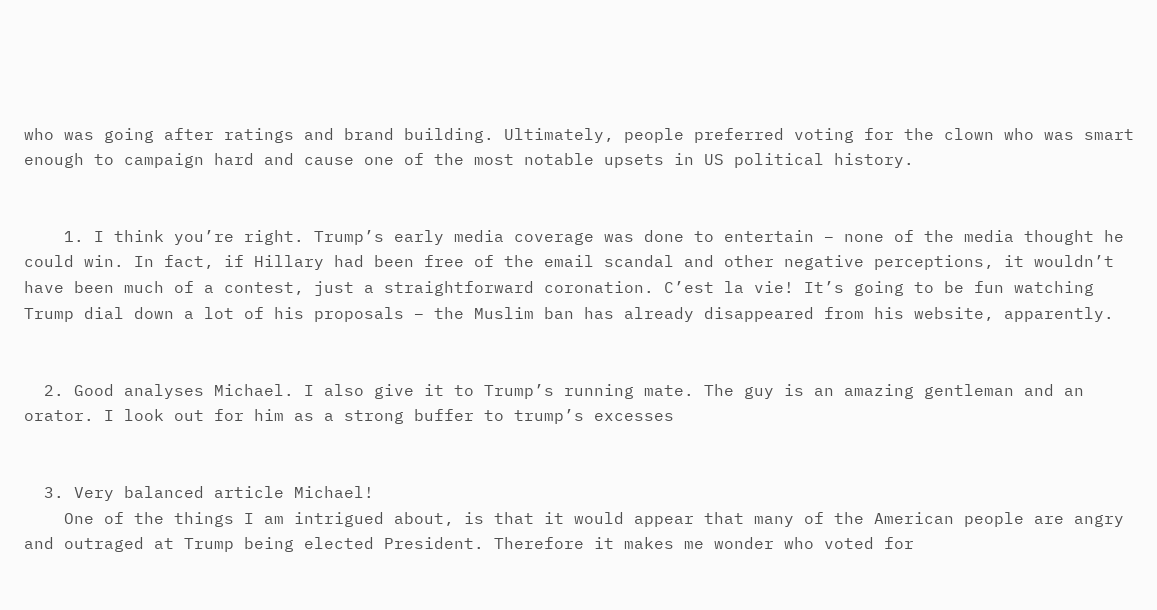who was going after ratings and brand building. Ultimately, people preferred voting for the clown who was smart enough to campaign hard and cause one of the most notable upsets in US political history.


    1. I think you’re right. Trump’s early media coverage was done to entertain – none of the media thought he could win. In fact, if Hillary had been free of the email scandal and other negative perceptions, it wouldn’t have been much of a contest, just a straightforward coronation. C’est la vie! It’s going to be fun watching Trump dial down a lot of his proposals – the Muslim ban has already disappeared from his website, apparently.


  2. Good analyses Michael. I also give it to Trump’s running mate. The guy is an amazing gentleman and an orator. I look out for him as a strong buffer to trump’s excesses


  3. Very balanced article Michael!
    One of the things I am intrigued about, is that it would appear that many of the American people are angry and outraged at Trump being elected President. Therefore it makes me wonder who voted for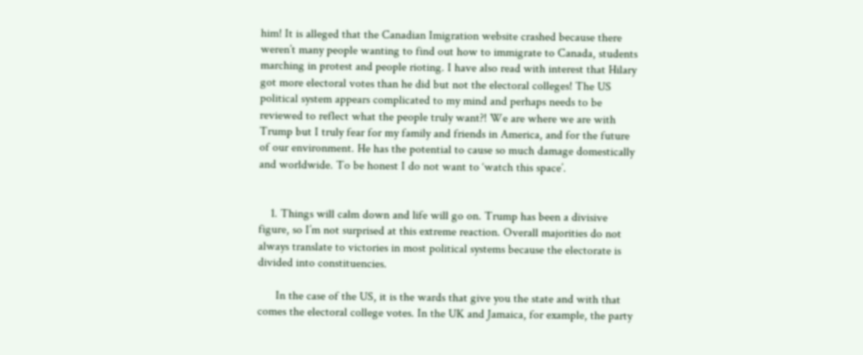him! It is alleged that the Canadian Imigration website crashed because there weren’t many people wanting to find out how to immigrate to Canada, students marching in protest and people rioting. I have also read with interest that Hilary got more electoral votes than he did but not the electoral colleges! The US political system appears complicated to my mind and perhaps needs to be reviewed to reflect what the people truly want?! We are where we are with Trump but I truly fear for my family and friends in America, and for the future of our environment. He has the potential to cause so much damage domestically and worldwide. To be honest I do not want to ‘watch this space’.


    1. Things will calm down and life will go on. Trump has been a divisive figure, so I’m not surprised at this extreme reaction. Overall majorities do not always translate to victories in most political systems because the electorate is divided into constituencies.

      In the case of the US, it is the wards that give you the state and with that comes the electoral college votes. In the UK and Jamaica, for example, the party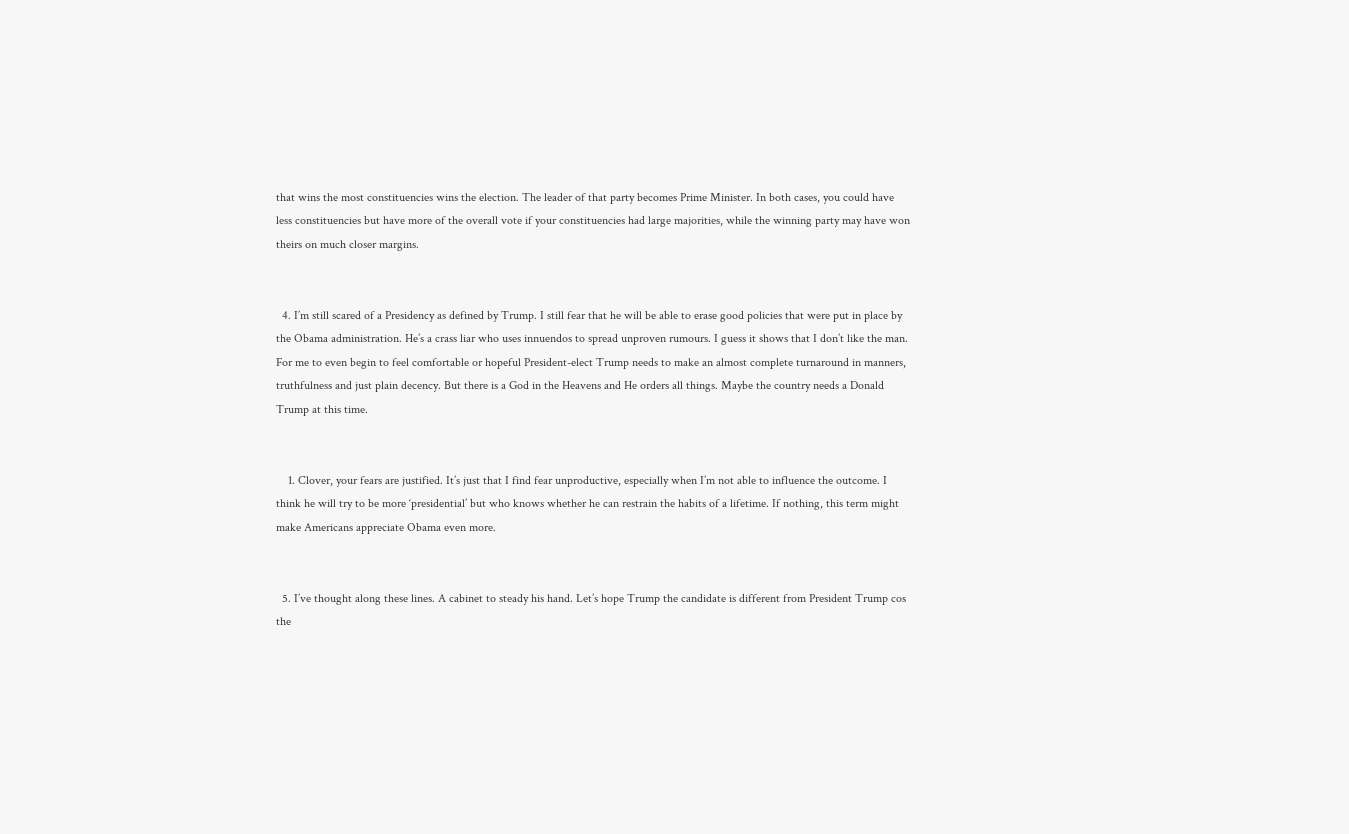that wins the most constituencies wins the election. The leader of that party becomes Prime Minister. In both cases, you could have less constituencies but have more of the overall vote if your constituencies had large majorities, while the winning party may have won theirs on much closer margins.


  4. I’m still scared of a Presidency as defined by Trump. I still fear that he will be able to erase good policies that were put in place by the Obama administration. He’s a crass liar who uses innuendos to spread unproven rumours. I guess it shows that I don’t like the man. For me to even begin to feel comfortable or hopeful President-elect Trump needs to make an almost complete turnaround in manners, truthfulness and just plain decency. But there is a God in the Heavens and He orders all things. Maybe the country needs a Donald Trump at this time.


    1. Clover, your fears are justified. It’s just that I find fear unproductive, especially when I’m not able to influence the outcome. I think he will try to be more ‘presidential’ but who knows whether he can restrain the habits of a lifetime. If nothing, this term might make Americans appreciate Obama even more.


  5. I’ve thought along these lines. A cabinet to steady his hand. Let’s hope Trump the candidate is different from President Trump cos the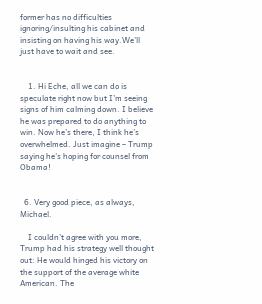former has no difficulties ignoring/insulting his cabinet and insisting on having his way.We’ll just have to wait and see.


    1. Hi Eche, all we can do is speculate right now but I’m seeing signs of him calming down. I believe he was prepared to do anything to win. Now he’s there, I think he’s overwhelmed. Just imagine – Trump saying he’s hoping for counsel from Obama!


  6. Very good piece, as always, Michael.

    I couldn’t agree with you more, Trump had his strategy well thought out: He would hinged his victory on the support of the average white American. The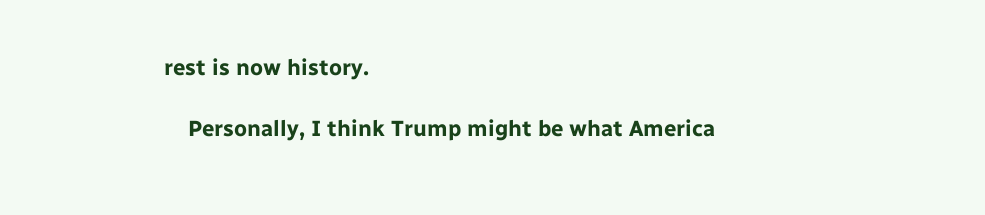rest is now history.

    Personally, I think Trump might be what America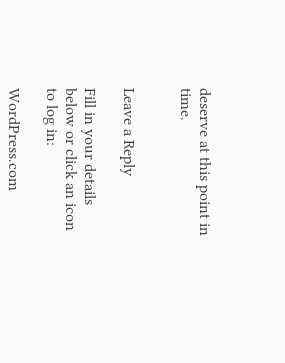deserve at this point in time.


Leave a Reply

Fill in your details below or click an icon to log in:

WordPress.com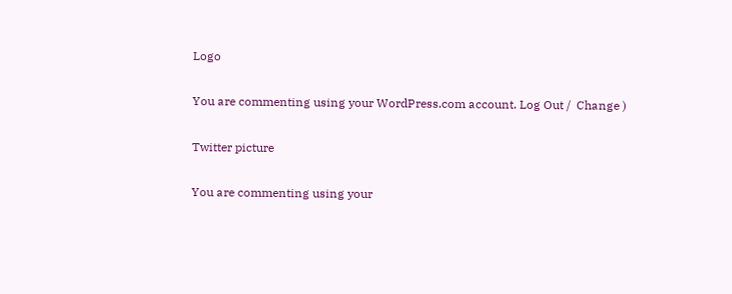Logo

You are commenting using your WordPress.com account. Log Out /  Change )

Twitter picture

You are commenting using your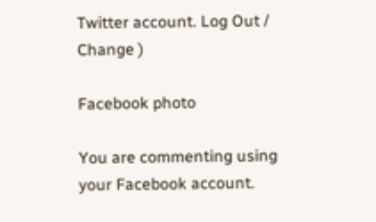Twitter account. Log Out /  Change )

Facebook photo

You are commenting using your Facebook account.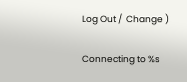Log Out /  Change )

Connecting to %s